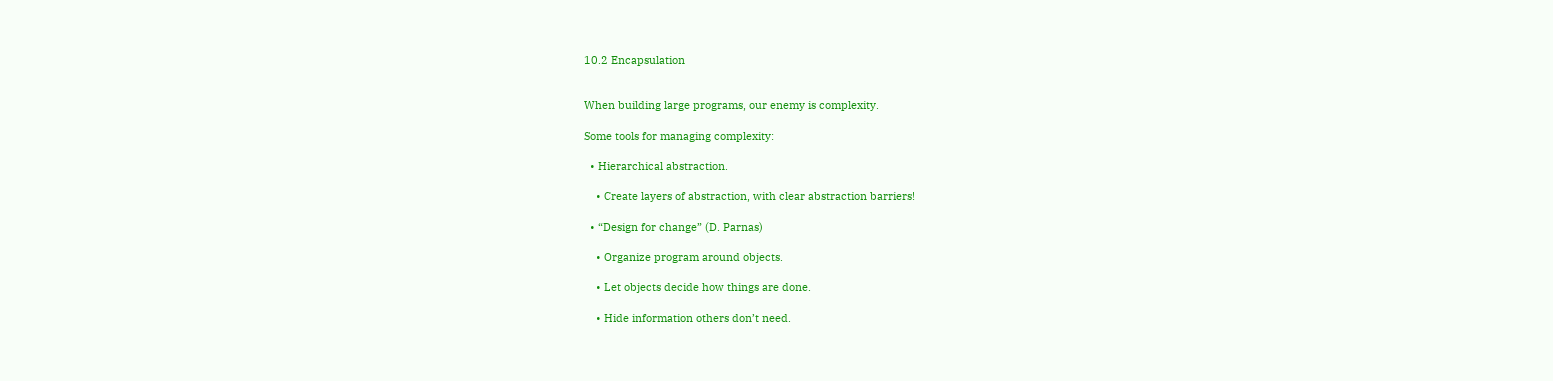10.2 Encapsulation


When building large programs, our enemy is complexity.

Some tools for managing complexity:

  • Hierarchical abstraction.

    • Create layers of abstraction, with clear abstraction barriers!

  • “Design for change” (D. Parnas)

    • Organize program around objects.

    • Let objects decide how things are done.

    • Hide information others don’t need.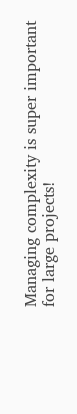Managing complexity is super important for large projects!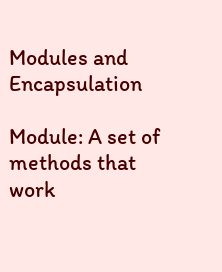Modules and Encapsulation

Module: A set of methods that work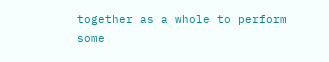together as a whole to perform some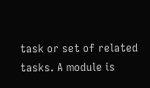task or set of related tasks. A module is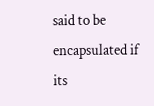said to be encapsulated if its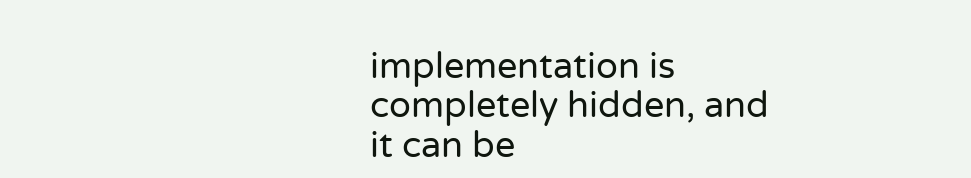implementation is completely hidden, and it can be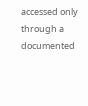accessed only through a documented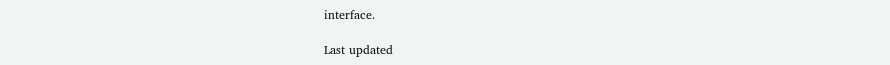interface.

Last updated